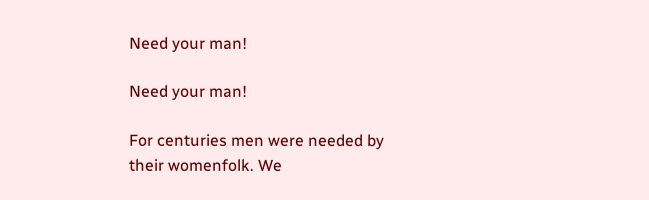Need your man!

Need your man!

For centuries men were needed by their womenfolk. We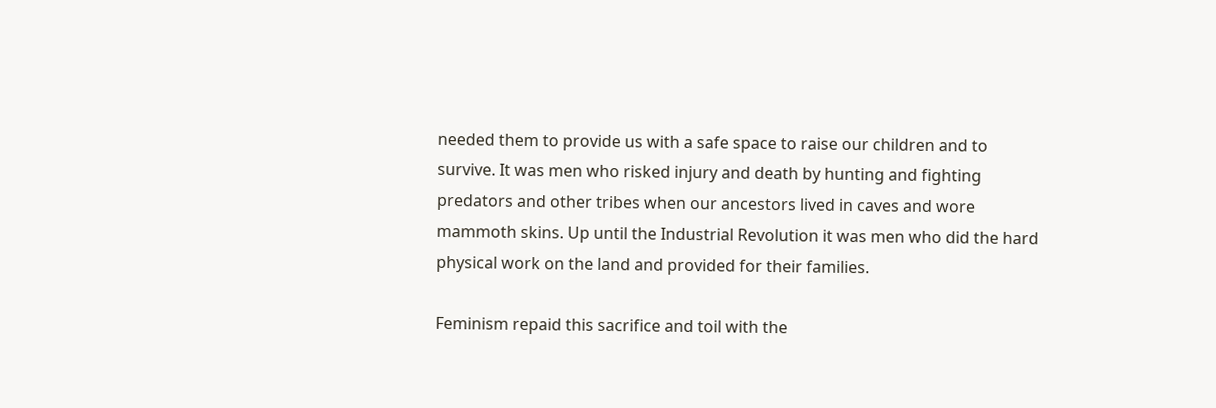needed them to provide us with a safe space to raise our children and to survive. It was men who risked injury and death by hunting and fighting predators and other tribes when our ancestors lived in caves and wore mammoth skins. Up until the Industrial Revolution it was men who did the hard physical work on the land and provided for their families.

Feminism repaid this sacrifice and toil with the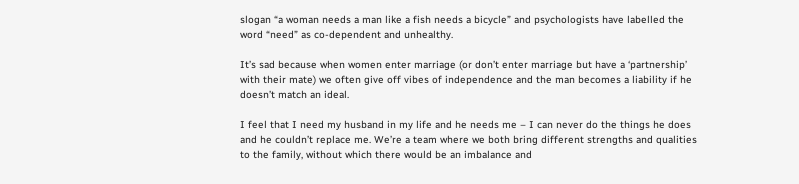slogan “a woman needs a man like a fish needs a bicycle” and psychologists have labelled the word “need” as co-dependent and unhealthy.

It’s sad because when women enter marriage (or don’t enter marriage but have a ‘partnership’ with their mate) we often give off vibes of independence and the man becomes a liability if he doesn’t match an ideal.

I feel that I need my husband in my life and he needs me – I can never do the things he does and he couldn’t replace me. We’re a team where we both bring different strengths and qualities to the family, without which there would be an imbalance and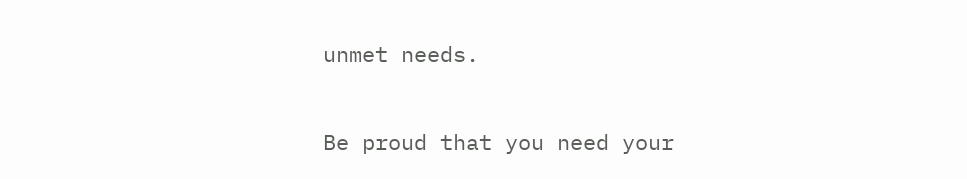unmet needs.

Be proud that you need your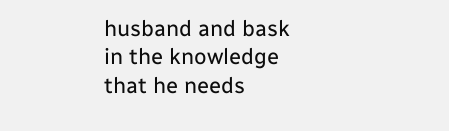husband and bask in the knowledge that he needs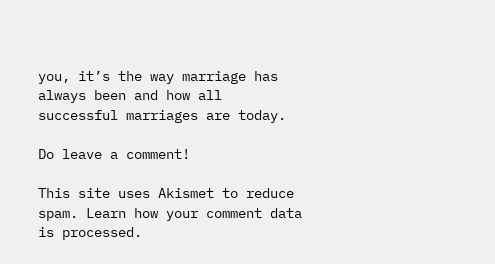you, it’s the way marriage has always been and how all successful marriages are today.

Do leave a comment!

This site uses Akismet to reduce spam. Learn how your comment data is processed.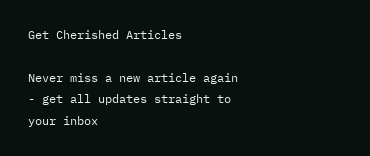Get Cherished Articles

Never miss a new article again - get all updates straight to your inbox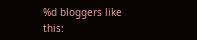%d bloggers like this: